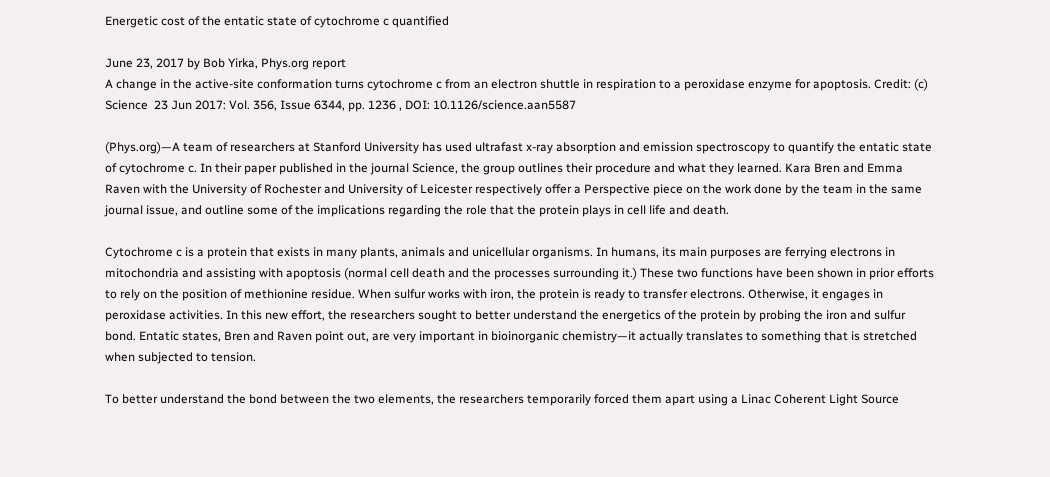Energetic cost of the entatic state of cytochrome c quantified

June 23, 2017 by Bob Yirka, Phys.org report
A change in the active-site conformation turns cytochrome c from an electron shuttle in respiration to a peroxidase enzyme for apoptosis. Credit: (c) Science  23 Jun 2017: Vol. 356, Issue 6344, pp. 1236 , DOI: 10.1126/science.aan5587

(Phys.org)—A team of researchers at Stanford University has used ultrafast x-ray absorption and emission spectroscopy to quantify the entatic state of cytochrome c. In their paper published in the journal Science, the group outlines their procedure and what they learned. Kara Bren and Emma Raven with the University of Rochester and University of Leicester respectively offer a Perspective piece on the work done by the team in the same journal issue, and outline some of the implications regarding the role that the protein plays in cell life and death.

Cytochrome c is a protein that exists in many plants, animals and unicellular organisms. In humans, its main purposes are ferrying electrons in mitochondria and assisting with apoptosis (normal cell death and the processes surrounding it.) These two functions have been shown in prior efforts to rely on the position of methionine residue. When sulfur works with iron, the protein is ready to transfer electrons. Otherwise, it engages in peroxidase activities. In this new effort, the researchers sought to better understand the energetics of the protein by probing the iron and sulfur bond. Entatic states, Bren and Raven point out, are very important in bioinorganic chemistry—it actually translates to something that is stretched when subjected to tension.

To better understand the bond between the two elements, the researchers temporarily forced them apart using a Linac Coherent Light Source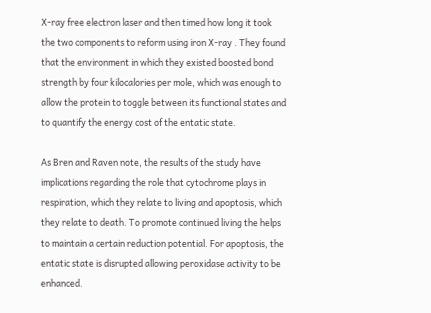X-ray free electron laser and then timed how long it took the two components to reform using iron X-ray . They found that the environment in which they existed boosted bond strength by four kilocalories per mole, which was enough to allow the protein to toggle between its functional states and to quantify the energy cost of the entatic state.

As Bren and Raven note, the results of the study have implications regarding the role that cytochrome plays in respiration, which they relate to living and apoptosis, which they relate to death. To promote continued living the helps to maintain a certain reduction potential. For apoptosis, the entatic state is disrupted allowing peroxidase activity to be enhanced.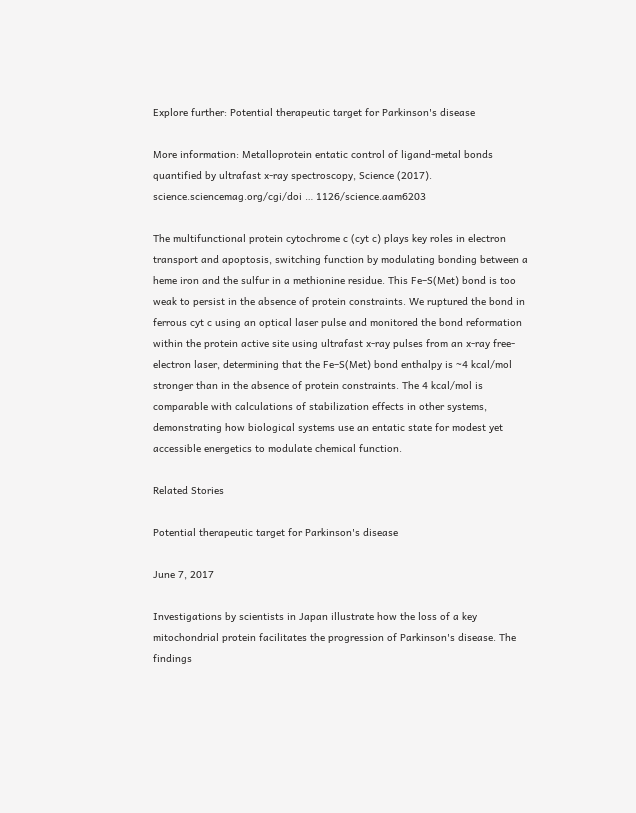Explore further: Potential therapeutic target for Parkinson's disease

More information: Metalloprotein entatic control of ligand-metal bonds quantified by ultrafast x-ray spectroscopy, Science (2017). science.sciencemag.org/cgi/doi … 1126/science.aam6203

The multifunctional protein cytochrome c (cyt c) plays key roles in electron transport and apoptosis, switching function by modulating bonding between a heme iron and the sulfur in a methionine residue. This Fe–S(Met) bond is too weak to persist in the absence of protein constraints. We ruptured the bond in ferrous cyt c using an optical laser pulse and monitored the bond reformation within the protein active site using ultrafast x-ray pulses from an x-ray free-electron laser, determining that the Fe–S(Met) bond enthalpy is ~4 kcal/mol stronger than in the absence of protein constraints. The 4 kcal/mol is comparable with calculations of stabilization effects in other systems, demonstrating how biological systems use an entatic state for modest yet accessible energetics to modulate chemical function.

Related Stories

Potential therapeutic target for Parkinson's disease

June 7, 2017

Investigations by scientists in Japan illustrate how the loss of a key mitochondrial protein facilitates the progression of Parkinson's disease. The findings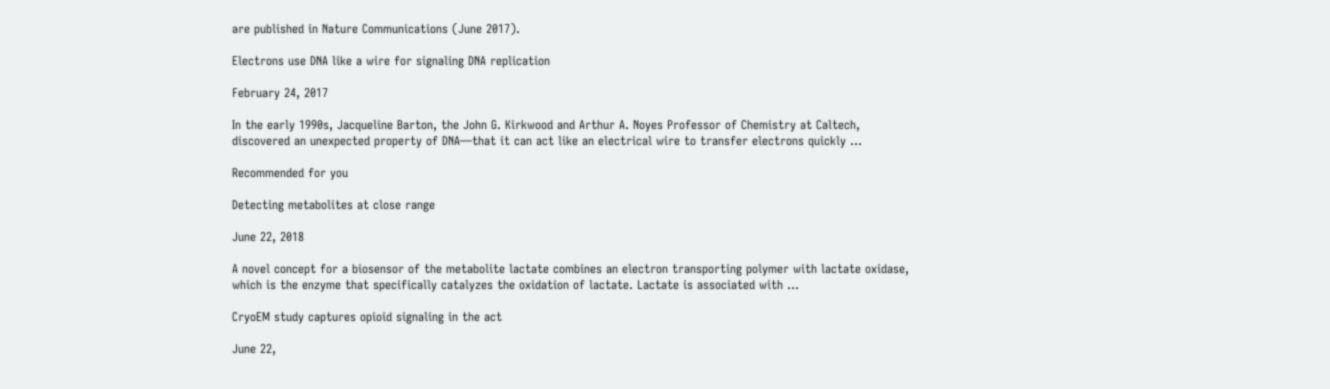are published in Nature Communications (June 2017).

Electrons use DNA like a wire for signaling DNA replication

February 24, 2017

In the early 1990s, Jacqueline Barton, the John G. Kirkwood and Arthur A. Noyes Professor of Chemistry at Caltech, discovered an unexpected property of DNA—that it can act like an electrical wire to transfer electrons quickly ...

Recommended for you

Detecting metabolites at close range

June 22, 2018

A novel concept for a biosensor of the metabolite lactate combines an electron transporting polymer with lactate oxidase, which is the enzyme that specifically catalyzes the oxidation of lactate. Lactate is associated with ...

CryoEM study captures opioid signaling in the act

June 22,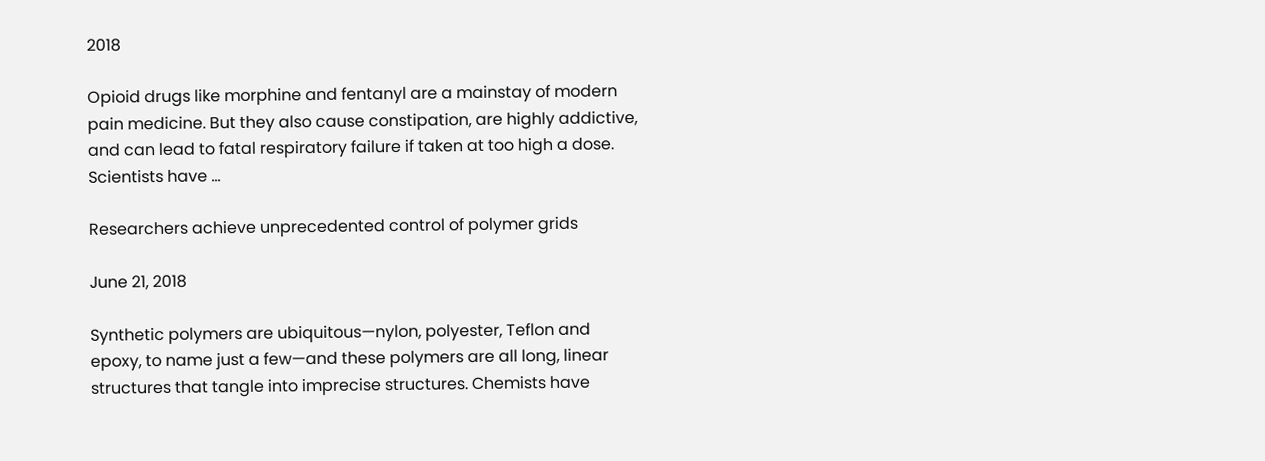2018

Opioid drugs like morphine and fentanyl are a mainstay of modern pain medicine. But they also cause constipation, are highly addictive, and can lead to fatal respiratory failure if taken at too high a dose. Scientists have ...

Researchers achieve unprecedented control of polymer grids

June 21, 2018

Synthetic polymers are ubiquitous—nylon, polyester, Teflon and epoxy, to name just a few—and these polymers are all long, linear structures that tangle into imprecise structures. Chemists have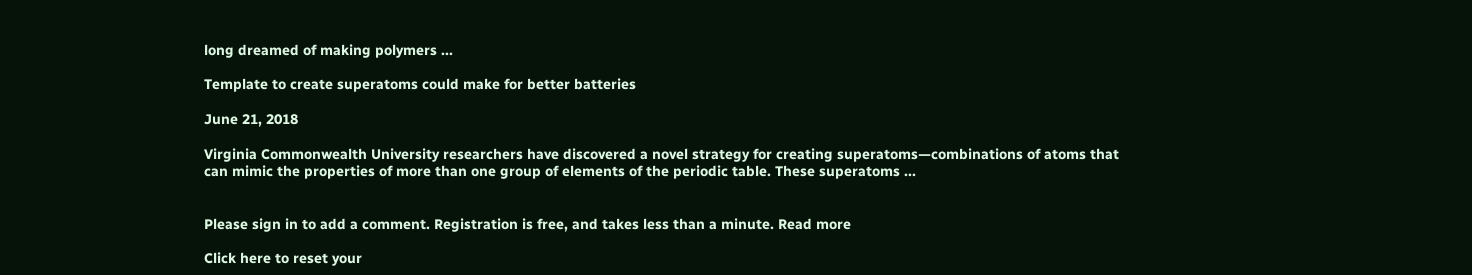long dreamed of making polymers ...

Template to create superatoms could make for better batteries

June 21, 2018

Virginia Commonwealth University researchers have discovered a novel strategy for creating superatoms—combinations of atoms that can mimic the properties of more than one group of elements of the periodic table. These superatoms ...


Please sign in to add a comment. Registration is free, and takes less than a minute. Read more

Click here to reset your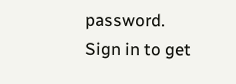password.
Sign in to get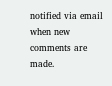notified via email when new comments are made.